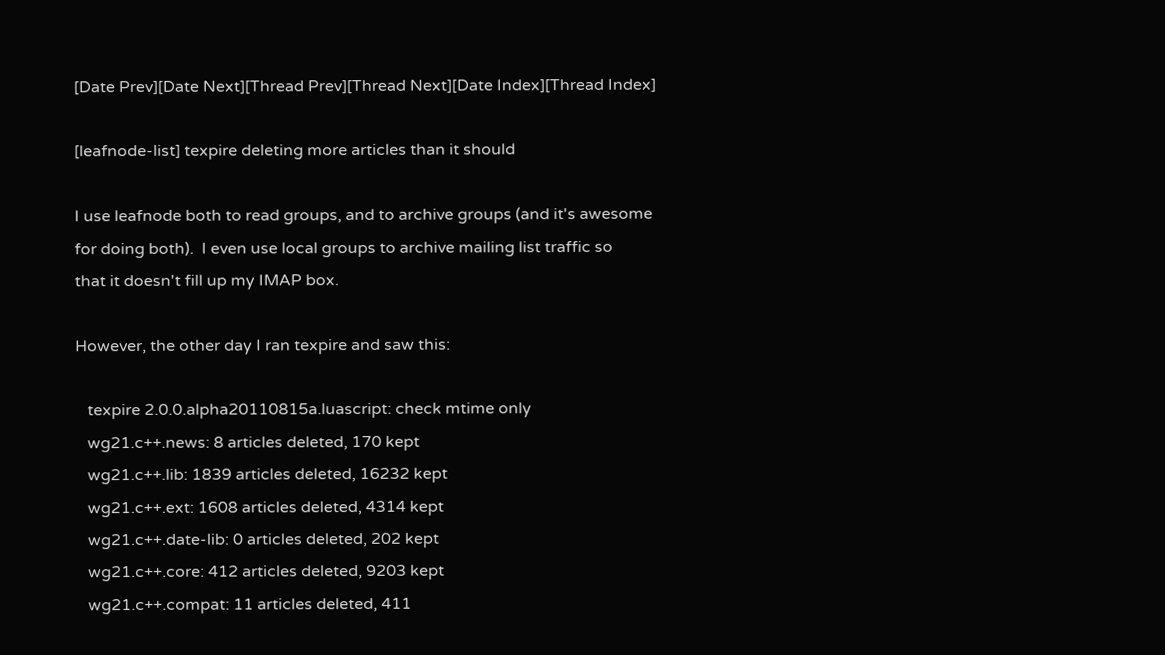[Date Prev][Date Next][Thread Prev][Thread Next][Date Index][Thread Index]

[leafnode-list] texpire deleting more articles than it should

I use leafnode both to read groups, and to archive groups (and it's awesome
for doing both).  I even use local groups to archive mailing list traffic so
that it doesn't fill up my IMAP box.

However, the other day I ran texpire and saw this:

   texpire 2.0.0.alpha20110815a.luascript: check mtime only
   wg21.c++.news: 8 articles deleted, 170 kept
   wg21.c++.lib: 1839 articles deleted, 16232 kept
   wg21.c++.ext: 1608 articles deleted, 4314 kept
   wg21.c++.date-lib: 0 articles deleted, 202 kept
   wg21.c++.core: 412 articles deleted, 9203 kept
   wg21.c++.compat: 11 articles deleted, 411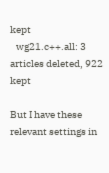kept
   wg21.c++.all: 3 articles deleted, 922 kept

But I have these relevant settings in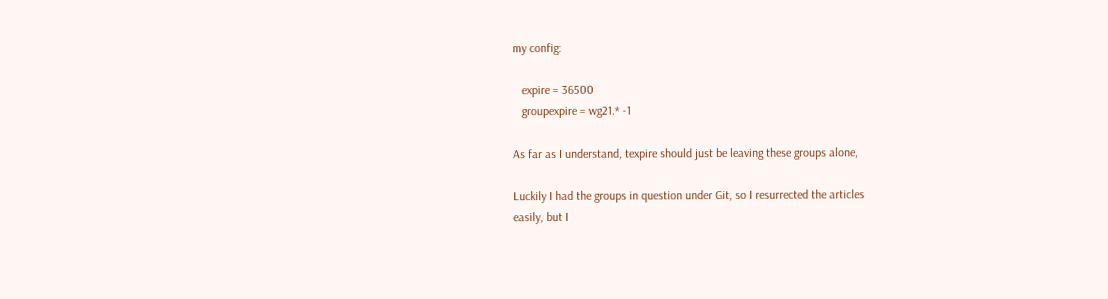my config:

   expire = 36500
   groupexpire = wg21.* -1

As far as I understand, texpire should just be leaving these groups alone,

Luckily I had the groups in question under Git, so I resurrected the articles
easily, but I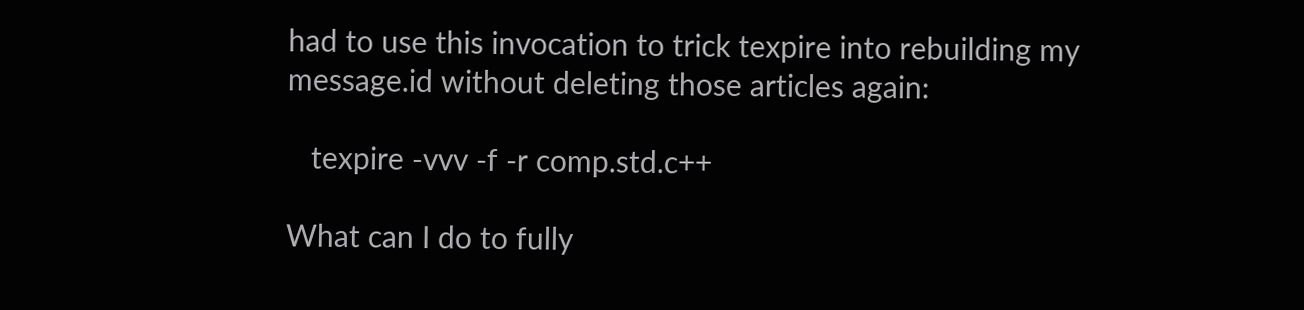had to use this invocation to trick texpire into rebuilding my
message.id without deleting those articles again:

   texpire -vvv -f -r comp.std.c++

What can I do to fully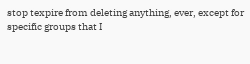stop texpire from deleting anything, ever, except for
specific groups that I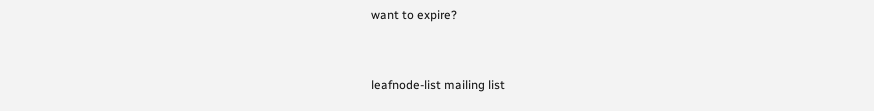want to expire?


leafnode-list mailing list